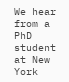We hear from a PhD student at New York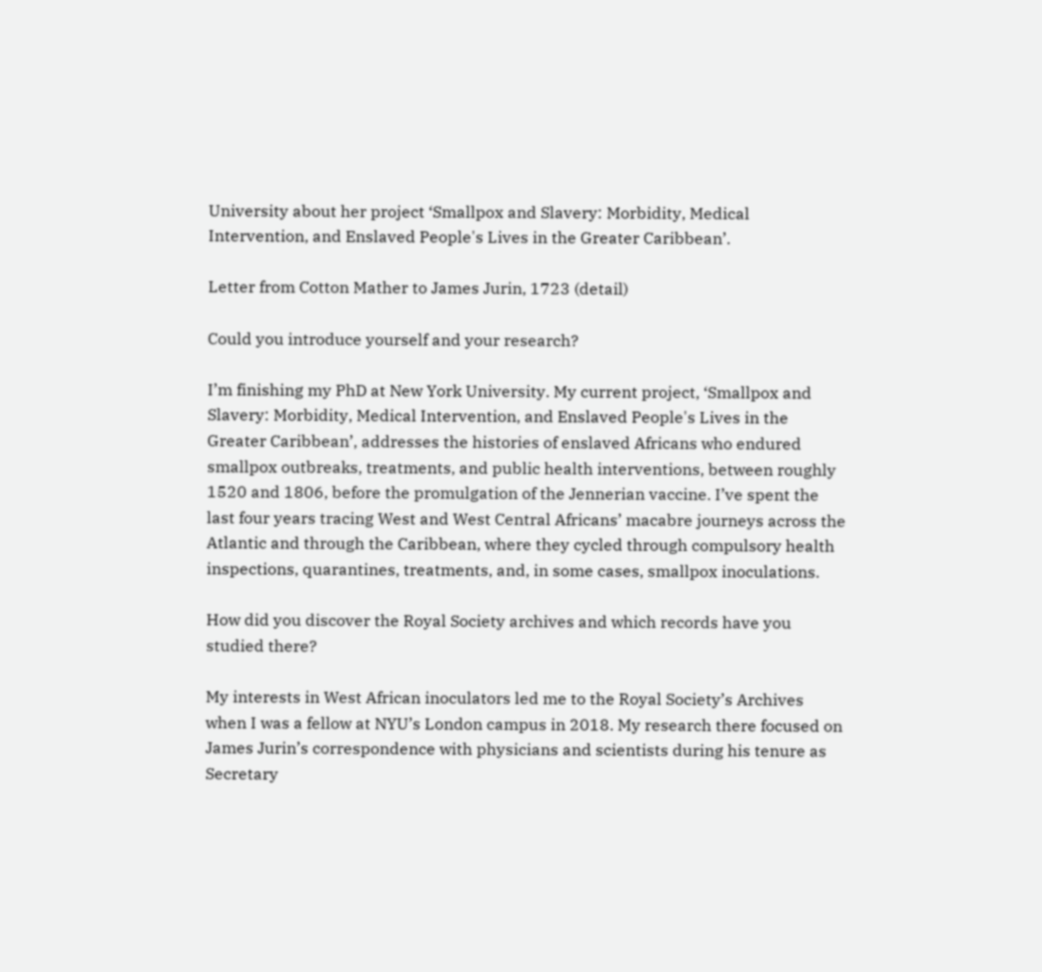University about her project ‘Smallpox and Slavery: Morbidity, Medical Intervention, and Enslaved People's Lives in the Greater Caribbean’.

Letter from Cotton Mather to James Jurin, 1723 (detail)

Could you introduce yourself and your research?

I’m finishing my PhD at New York University. My current project, ‘Smallpox and Slavery: Morbidity, Medical Intervention, and Enslaved People's Lives in the Greater Caribbean’, addresses the histories of enslaved Africans who endured smallpox outbreaks, treatments, and public health interventions, between roughly 1520 and 1806, before the promulgation of the Jennerian vaccine. I’ve spent the last four years tracing West and West Central Africans’ macabre journeys across the Atlantic and through the Caribbean, where they cycled through compulsory health inspections, quarantines, treatments, and, in some cases, smallpox inoculations.

How did you discover the Royal Society archives and which records have you studied there?

My interests in West African inoculators led me to the Royal Society’s Archives when I was a fellow at NYU’s London campus in 2018. My research there focused on James Jurin’s correspondence with physicians and scientists during his tenure as Secretary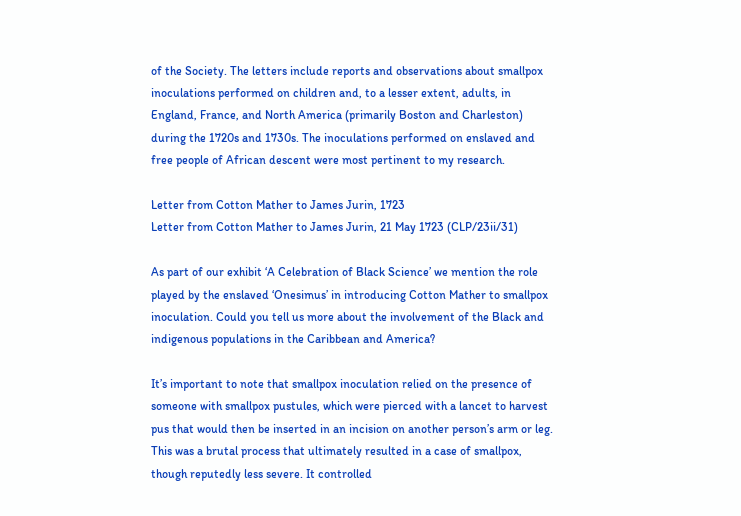of the Society. The letters include reports and observations about smallpox inoculations performed on children and, to a lesser extent, adults, in England, France, and North America (primarily Boston and Charleston) during the 1720s and 1730s. The inoculations performed on enslaved and free people of African descent were most pertinent to my research.

Letter from Cotton Mather to James Jurin, 1723
Letter from Cotton Mather to James Jurin, 21 May 1723 (CLP/23ii/31)

As part of our exhibit ‘A Celebration of Black Science’ we mention the role played by the enslaved ‘Onesimus’ in introducing Cotton Mather to smallpox inoculation. Could you tell us more about the involvement of the Black and indigenous populations in the Caribbean and America?

It’s important to note that smallpox inoculation relied on the presence of someone with smallpox pustules, which were pierced with a lancet to harvest pus that would then be inserted in an incision on another person’s arm or leg. This was a brutal process that ultimately resulted in a case of smallpox, though reputedly less severe. It controlled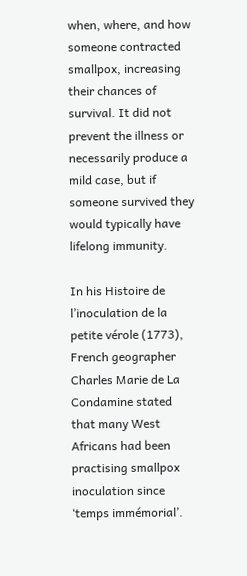when, where, and how someone contracted smallpox, increasing their chances of survival. It did not prevent the illness or necessarily produce a mild case, but if someone survived they would typically have lifelong immunity.

In his Histoire de l’inoculation de la petite vérole (1773), French geographer Charles Marie de La Condamine stated that many West Africans had been practising smallpox inoculation since ‘temps immémorial’.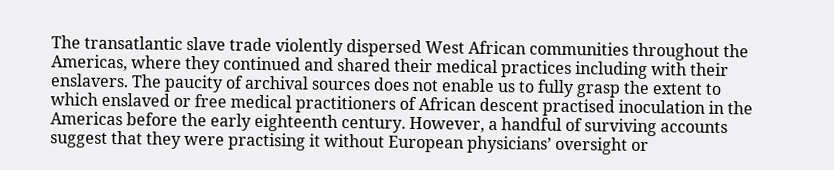The transatlantic slave trade violently dispersed West African communities throughout the Americas, where they continued and shared their medical practices including with their enslavers. The paucity of archival sources does not enable us to fully grasp the extent to which enslaved or free medical practitioners of African descent practised inoculation in the Americas before the early eighteenth century. However, a handful of surviving accounts suggest that they were practising it without European physicians’ oversight or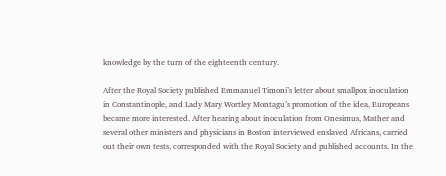knowledge by the turn of the eighteenth century.

After the Royal Society published Emmanuel Timoni’s letter about smallpox inoculation in Constantinople, and Lady Mary Wortley Montagu’s promotion of the idea, Europeans became more interested. After hearing about inoculation from Onesimus, Mather and several other ministers and physicians in Boston interviewed enslaved Africans, carried out their own tests, corresponded with the Royal Society and published accounts. In the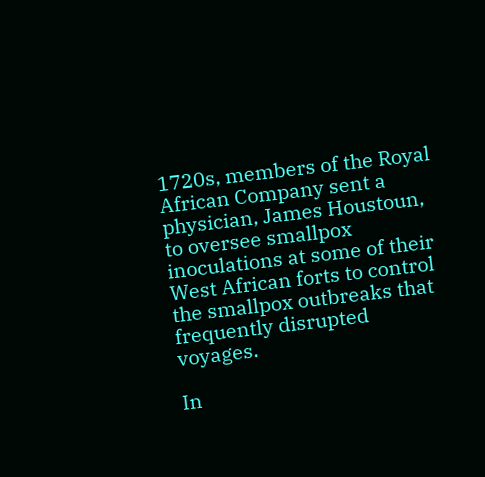1720s, members of the Royal African Company sent a physician, James Houstoun, to oversee smallpox inoculations at some of their West African forts to control the smallpox outbreaks that frequently disrupted voyages.

In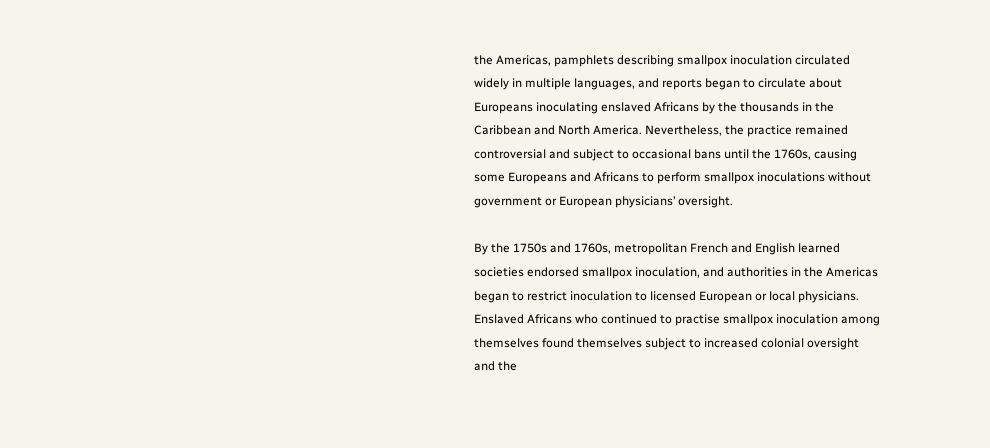the Americas, pamphlets describing smallpox inoculation circulated widely in multiple languages, and reports began to circulate about Europeans inoculating enslaved Africans by the thousands in the Caribbean and North America. Nevertheless, the practice remained controversial and subject to occasional bans until the 1760s, causing some Europeans and Africans to perform smallpox inoculations without government or European physicians’ oversight.

By the 1750s and 1760s, metropolitan French and English learned societies endorsed smallpox inoculation, and authorities in the Americas began to restrict inoculation to licensed European or local physicians. Enslaved Africans who continued to practise smallpox inoculation among themselves found themselves subject to increased colonial oversight and the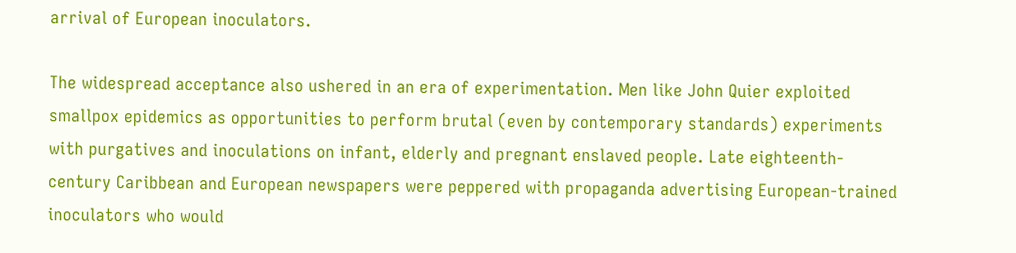arrival of European inoculators.

The widespread acceptance also ushered in an era of experimentation. Men like John Quier exploited smallpox epidemics as opportunities to perform brutal (even by contemporary standards) experiments with purgatives and inoculations on infant, elderly and pregnant enslaved people. Late eighteenth-century Caribbean and European newspapers were peppered with propaganda advertising European-trained inoculators who would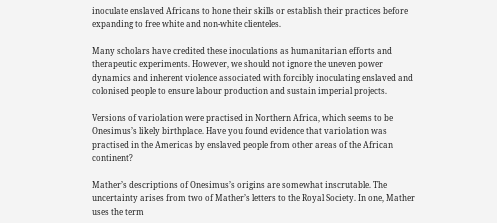inoculate enslaved Africans to hone their skills or establish their practices before expanding to free white and non-white clienteles.

Many scholars have credited these inoculations as humanitarian efforts and therapeutic experiments. However, we should not ignore the uneven power dynamics and inherent violence associated with forcibly inoculating enslaved and colonised people to ensure labour production and sustain imperial projects.

Versions of variolation were practised in Northern Africa, which seems to be Onesimus’s likely birthplace. Have you found evidence that variolation was practised in the Americas by enslaved people from other areas of the African continent?

Mather’s descriptions of Onesimus’s origins are somewhat inscrutable. The uncertainty arises from two of Mather’s letters to the Royal Society. In one, Mather uses the term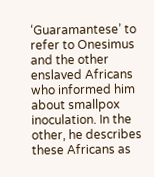‘Guaramantese’ to refer to Onesimus and the other enslaved Africans who informed him about smallpox inoculation. In the other, he describes these Africans as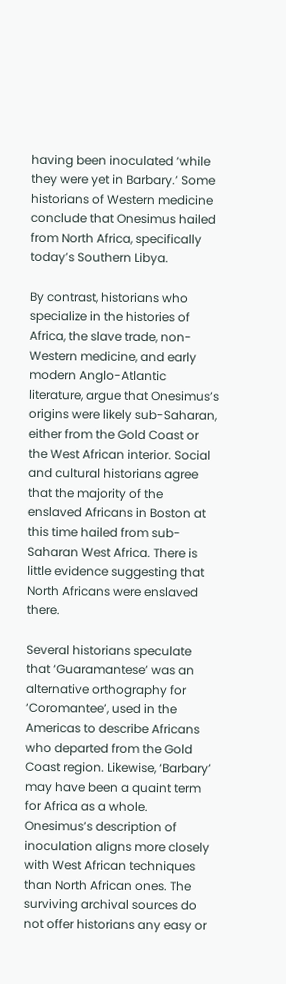having been inoculated ‘while they were yet in Barbary.’ Some historians of Western medicine conclude that Onesimus hailed from North Africa, specifically today’s Southern Libya.

By contrast, historians who specialize in the histories of Africa, the slave trade, non-Western medicine, and early modern Anglo-Atlantic literature, argue that Onesimus’s origins were likely sub-Saharan, either from the Gold Coast or the West African interior. Social and cultural historians agree that the majority of the enslaved Africans in Boston at this time hailed from sub-Saharan West Africa. There is little evidence suggesting that North Africans were enslaved there.

Several historians speculate that ‘Guaramantese’ was an alternative orthography for ‘Coromantee’, used in the Americas to describe Africans who departed from the Gold Coast region. Likewise, ‘Barbary’ may have been a quaint term for Africa as a whole. Onesimus’s description of inoculation aligns more closely with West African techniques than North African ones. The surviving archival sources do not offer historians any easy or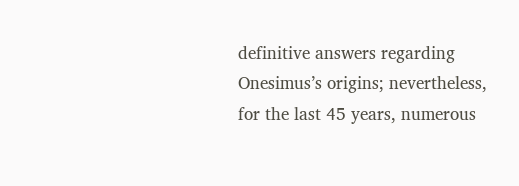definitive answers regarding Onesimus’s origins; nevertheless, for the last 45 years, numerous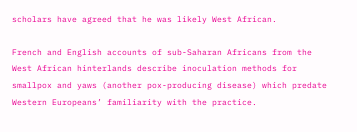scholars have agreed that he was likely West African.

French and English accounts of sub-Saharan Africans from the West African hinterlands describe inoculation methods for smallpox and yaws (another pox-producing disease) which predate Western Europeans’ familiarity with the practice.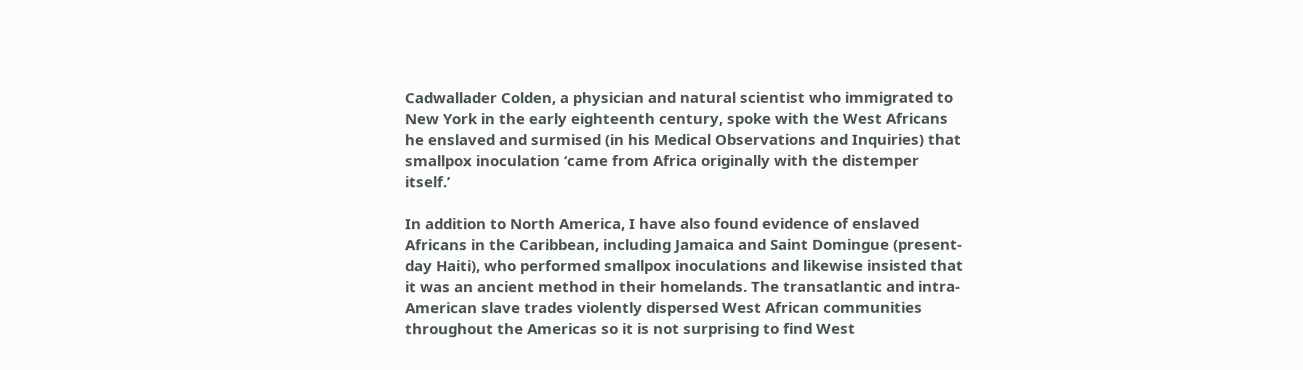Cadwallader Colden, a physician and natural scientist who immigrated to New York in the early eighteenth century, spoke with the West Africans he enslaved and surmised (in his Medical Observations and Inquiries) that smallpox inoculation ‘came from Africa originally with the distemper itself.’

In addition to North America, I have also found evidence of enslaved Africans in the Caribbean, including Jamaica and Saint Domingue (present-day Haiti), who performed smallpox inoculations and likewise insisted that it was an ancient method in their homelands. The transatlantic and intra-American slave trades violently dispersed West African communities throughout the Americas so it is not surprising to find West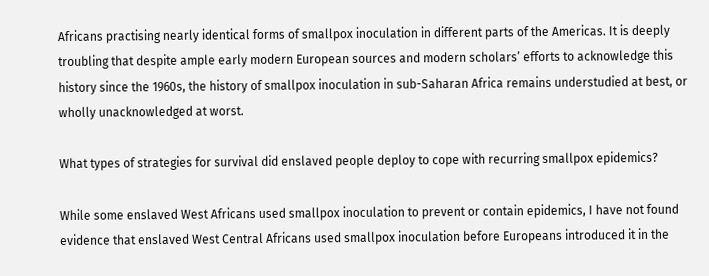Africans practising nearly identical forms of smallpox inoculation in different parts of the Americas. It is deeply troubling that despite ample early modern European sources and modern scholars’ efforts to acknowledge this history since the 1960s, the history of smallpox inoculation in sub-Saharan Africa remains understudied at best, or wholly unacknowledged at worst.

What types of strategies for survival did enslaved people deploy to cope with recurring smallpox epidemics?

While some enslaved West Africans used smallpox inoculation to prevent or contain epidemics, I have not found evidence that enslaved West Central Africans used smallpox inoculation before Europeans introduced it in the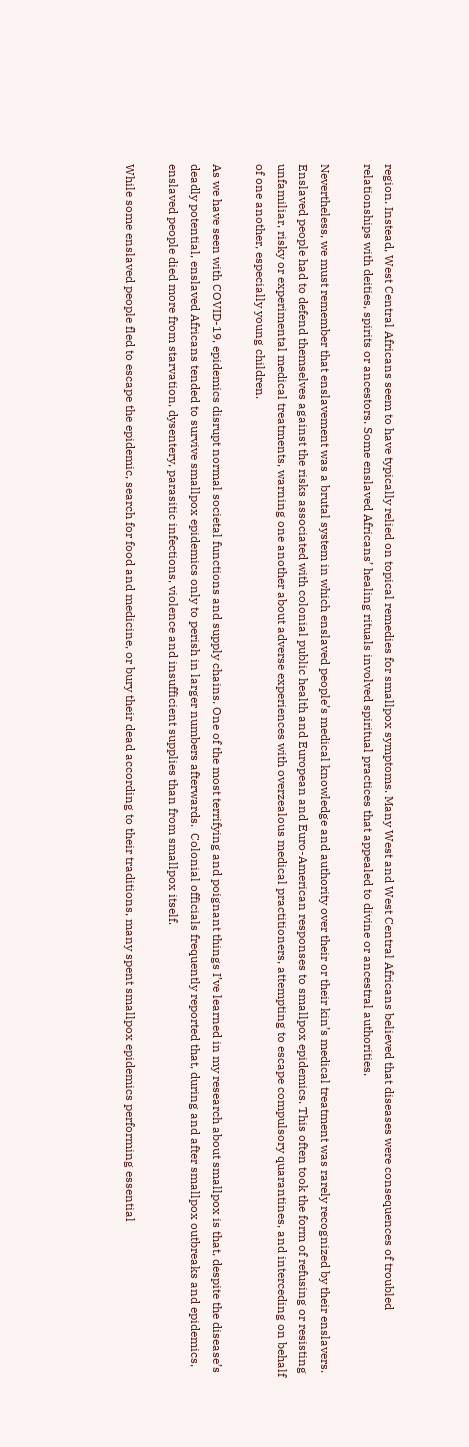region. Instead, West Central Africans seem to have typically relied on topical remedies for smallpox symptoms. Many West and West Central Africans believed that diseases were consequences of troubled relationships with deities, spirits or ancestors. Some enslaved Africans’ healing rituals involved spiritual practices that appealed to divine or ancestral authorities.

Nevertheless, we must remember that enslavement was a brutal system in which enslaved people’s medical knowledge and authority over their or their kin’s medical treatment was rarely recognized by their enslavers. Enslaved people had to defend themselves against the risks associated with colonial public health and European and Euro-American responses to smallpox epidemics. This often took the form of refusing or resisting unfamiliar, risky or experimental medical treatments, warning one another about adverse experiences with overzealous medical practitioners, attempting to escape compulsory quarantines, and interceding on behalf of one another, especially young children.

As we have seen with COVID-19, epidemics disrupt normal societal functions and supply chains. One of the most terrifying and poignant things I’ve learned in my research about smallpox is that, despite the disease’s deadly potential, enslaved Africans tended to survive smallpox epidemics only to perish in larger numbers afterwards.  Colonial officials frequently reported that, during and after smallpox outbreaks and epidemics, enslaved people died more from starvation, dysentery, parasitic infections, violence and insufficient supplies than from smallpox itself.

While some enslaved people fled to escape the epidemic, search for food and medicine, or bury their dead according to their traditions, many spent smallpox epidemics performing essential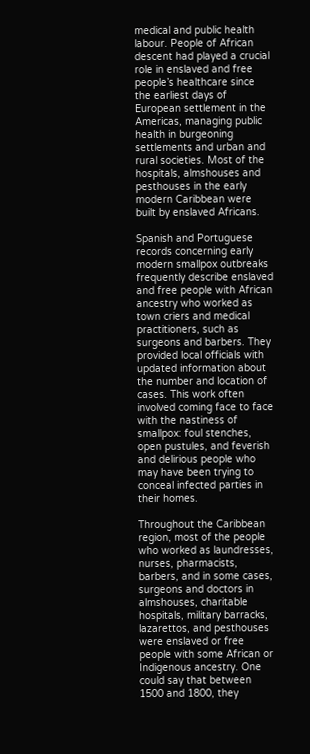medical and public health labour. People of African descent had played a crucial role in enslaved and free people’s healthcare since the earliest days of European settlement in the Americas, managing public health in burgeoning settlements and urban and rural societies. Most of the hospitals, almshouses and pesthouses in the early modern Caribbean were built by enslaved Africans.

Spanish and Portuguese records concerning early modern smallpox outbreaks frequently describe enslaved and free people with African ancestry who worked as town criers and medical practitioners, such as surgeons and barbers. They provided local officials with updated information about the number and location of cases. This work often involved coming face to face with the nastiness of smallpox: foul stenches, open pustules, and feverish and delirious people who may have been trying to conceal infected parties in their homes.

Throughout the Caribbean region, most of the people who worked as laundresses, nurses, pharmacists, barbers, and in some cases, surgeons and doctors in almshouses, charitable hospitals, military barracks, lazarettos, and pesthouses were enslaved or free people with some African or Indigenous ancestry. One could say that between 1500 and 1800, they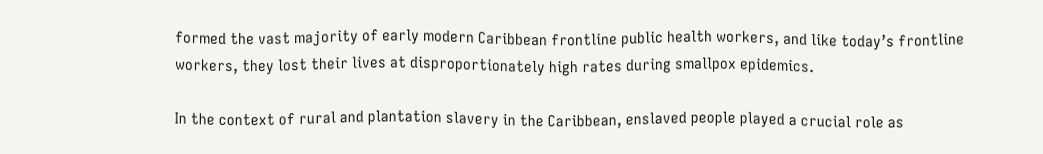formed the vast majority of early modern Caribbean frontline public health workers, and like today’s frontline workers, they lost their lives at disproportionately high rates during smallpox epidemics.

In the context of rural and plantation slavery in the Caribbean, enslaved people played a crucial role as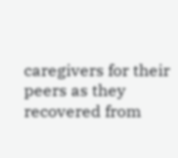caregivers for their peers as they recovered from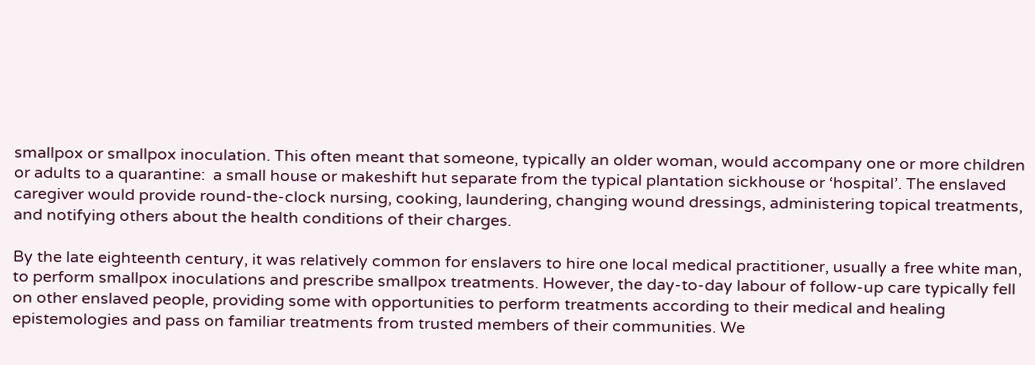smallpox or smallpox inoculation. This often meant that someone, typically an older woman, would accompany one or more children or adults to a quarantine:  a small house or makeshift hut separate from the typical plantation sickhouse or ‘hospital’. The enslaved caregiver would provide round-the-clock nursing, cooking, laundering, changing wound dressings, administering topical treatments, and notifying others about the health conditions of their charges.

By the late eighteenth century, it was relatively common for enslavers to hire one local medical practitioner, usually a free white man, to perform smallpox inoculations and prescribe smallpox treatments. However, the day-to-day labour of follow-up care typically fell on other enslaved people, providing some with opportunities to perform treatments according to their medical and healing epistemologies and pass on familiar treatments from trusted members of their communities. We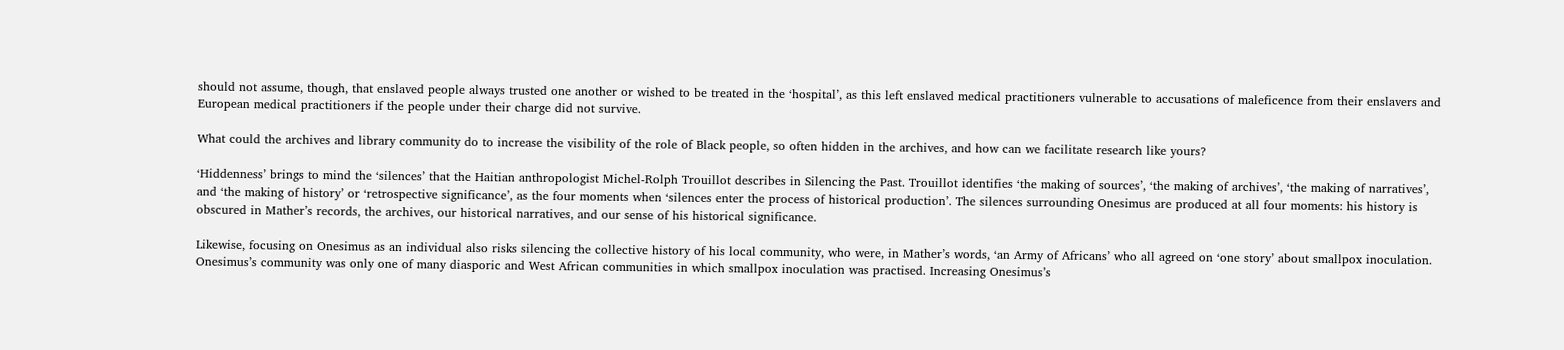should not assume, though, that enslaved people always trusted one another or wished to be treated in the ‘hospital’, as this left enslaved medical practitioners vulnerable to accusations of maleficence from their enslavers and European medical practitioners if the people under their charge did not survive.

What could the archives and library community do to increase the visibility of the role of Black people, so often hidden in the archives, and how can we facilitate research like yours?

‘Hiddenness’ brings to mind the ‘silences’ that the Haitian anthropologist Michel-Rolph Trouillot describes in Silencing the Past. Trouillot identifies ‘the making of sources’, ‘the making of archives’, ‘the making of narratives’, and ‘the making of history’ or ‘retrospective significance’, as the four moments when ‘silences enter the process of historical production’. The silences surrounding Onesimus are produced at all four moments: his history is obscured in Mather’s records, the archives, our historical narratives, and our sense of his historical significance.

Likewise, focusing on Onesimus as an individual also risks silencing the collective history of his local community, who were, in Mather’s words, ‘an Army of Africans’ who all agreed on ‘one story’ about smallpox inoculation. Onesimus’s community was only one of many diasporic and West African communities in which smallpox inoculation was practised. Increasing Onesimus’s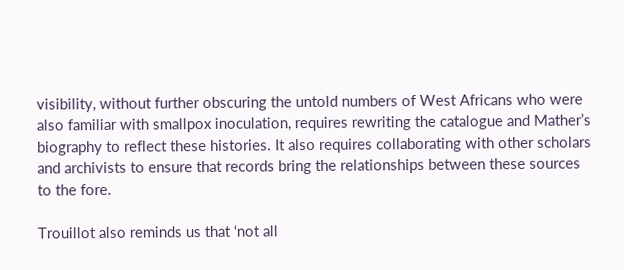visibility, without further obscuring the untold numbers of West Africans who were also familiar with smallpox inoculation, requires rewriting the catalogue and Mather’s biography to reflect these histories. It also requires collaborating with other scholars and archivists to ensure that records bring the relationships between these sources to the fore.

Trouillot also reminds us that ‘not all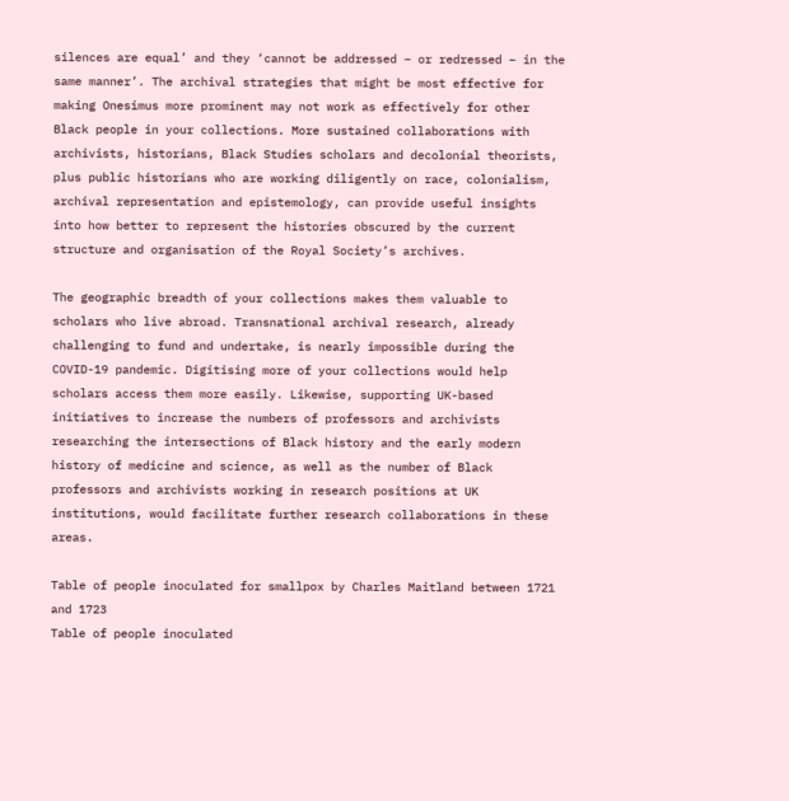silences are equal’ and they ‘cannot be addressed – or redressed – in the same manner’. The archival strategies that might be most effective for making Onesimus more prominent may not work as effectively for other Black people in your collections. More sustained collaborations with archivists, historians, Black Studies scholars and decolonial theorists, plus public historians who are working diligently on race, colonialism, archival representation and epistemology, can provide useful insights into how better to represent the histories obscured by the current structure and organisation of the Royal Society’s archives.

The geographic breadth of your collections makes them valuable to scholars who live abroad. Transnational archival research, already challenging to fund and undertake, is nearly impossible during the COVID-19 pandemic. Digitising more of your collections would help scholars access them more easily. Likewise, supporting UK-based initiatives to increase the numbers of professors and archivists researching the intersections of Black history and the early modern history of medicine and science, as well as the number of Black professors and archivists working in research positions at UK institutions, would facilitate further research collaborations in these areas.

Table of people inoculated for smallpox by Charles Maitland between 1721 and 1723
Table of people inoculated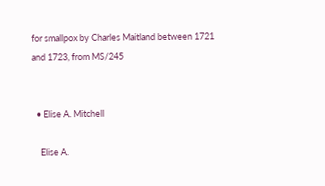for smallpox by Charles Maitland between 1721 and 1723, from MS/245


  • Elise A. Mitchell

    Elise A.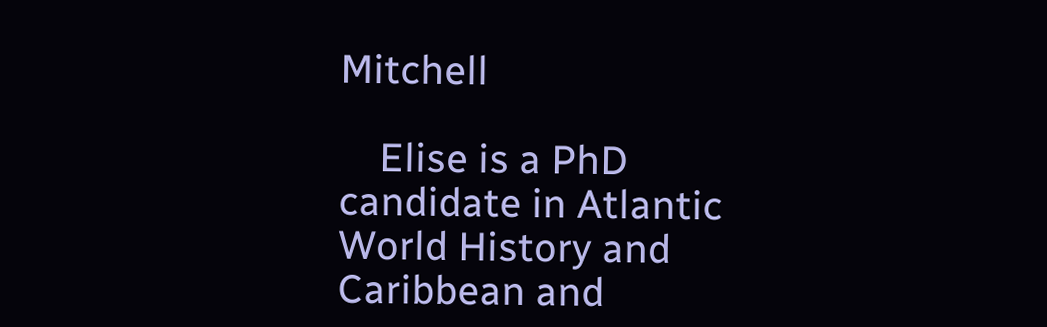Mitchell

    Elise is a PhD candidate in Atlantic World History and Caribbean and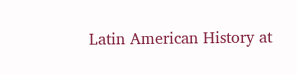Latin American History at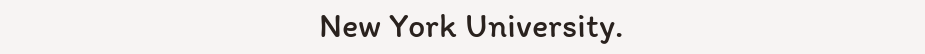New York University.